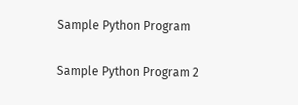Sample Python Program

Sample Python Program 2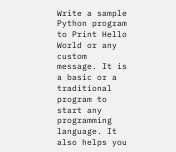Write a sample Python program to Print Hello World or any custom message. It is a basic or a traditional program to start any programming language. It also helps you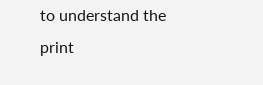to understand the print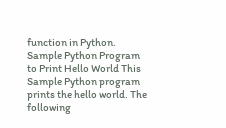function in Python. Sample Python Program to Print Hello World This Sample Python program prints the hello world. The following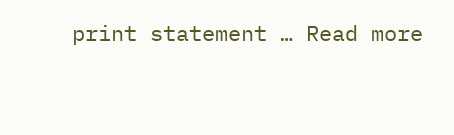print statement … Read more